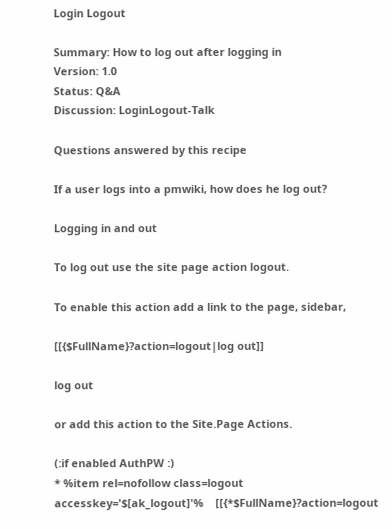Login Logout

Summary: How to log out after logging in
Version: 1.0
Status: Q&A
Discussion: LoginLogout-Talk

Questions answered by this recipe

If a user logs into a pmwiki, how does he log out?

Logging in and out

To log out use the site page action logout.

To enable this action add a link to the page, sidebar,

[[{$FullName}?action=logout|log out]]

log out

or add this action to the Site.Page Actions.

(:if enabled AuthPW :)
* %item rel=nofollow class=logout    accesskey='$[ak_logout]'%    [[{*$FullName}?action=logout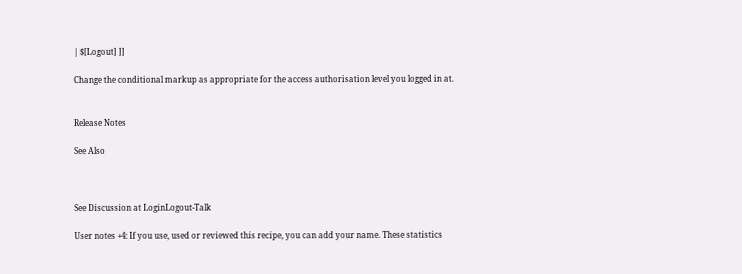| $[Logout] ]]

Change the conditional markup as appropriate for the access authorisation level you logged in at.


Release Notes

See Also



See Discussion at LoginLogout-Talk

User notes +4: If you use, used or reviewed this recipe, you can add your name. These statistics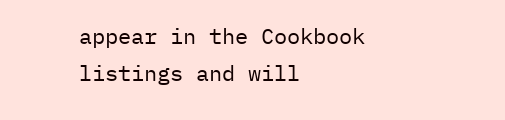appear in the Cookbook listings and will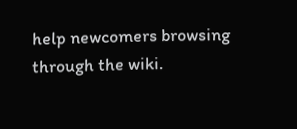help newcomers browsing through the wiki.